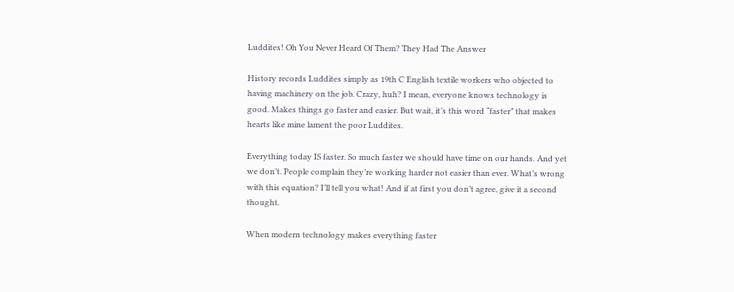Luddites! Oh You Never Heard Of Them? They Had The Answer

History records Luddites simply as 19th C English textile workers who objected to having machinery on the job. Crazy, huh? I mean, everyone knows technology is good. Makes things go faster and easier. But wait, it’s this word “faster” that makes hearts like mine lament the poor Luddites.

Everything today IS faster. So much faster we should have time on our hands. And yet we don’t. People complain they’re working harder not easier than ever. What’s wrong with this equation? I’ll tell you what! And if at first you don’t agree, give it a second thought.

When modern technology makes everything faster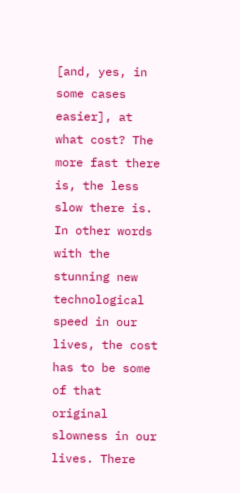[and, yes, in some cases easier], at what cost? The more fast there is, the less slow there is. In other words with the stunning new technological speed in our lives, the cost has to be some of that original slowness in our lives. There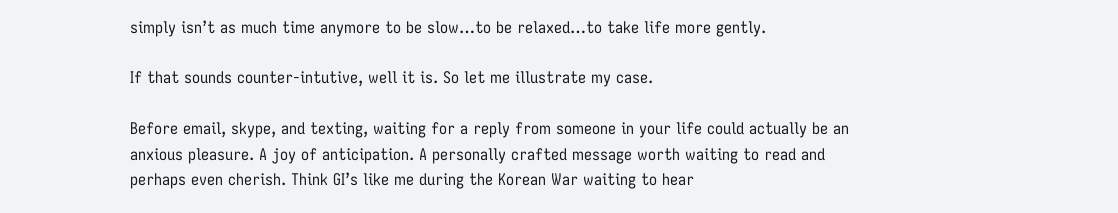simply isn’t as much time anymore to be slow…to be relaxed…to take life more gently.

If that sounds counter-intutive, well it is. So let me illustrate my case.

Before email, skype, and texting, waiting for a reply from someone in your life could actually be an anxious pleasure. A joy of anticipation. A personally crafted message worth waiting to read and perhaps even cherish. Think GI’s like me during the Korean War waiting to hear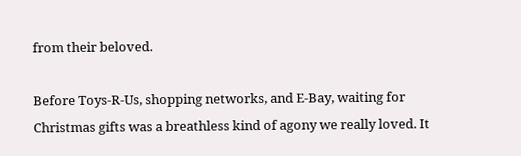from their beloved.

Before Toys-R-Us, shopping networks, and E-Bay, waiting for Christmas gifts was a breathless kind of agony we really loved. It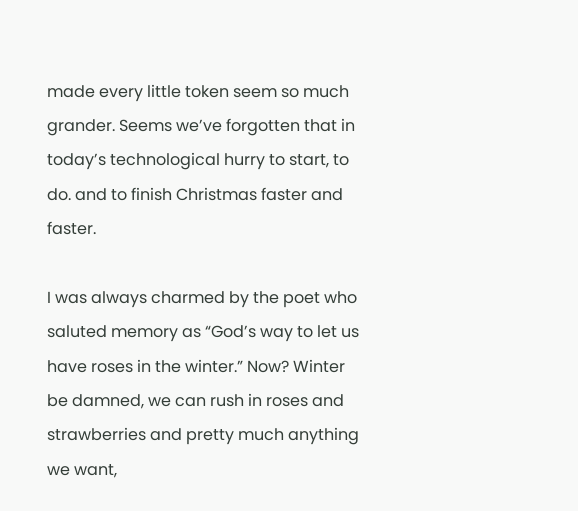made every little token seem so much grander. Seems we’ve forgotten that in today’s technological hurry to start, to do. and to finish Christmas faster and faster.

I was always charmed by the poet who saluted memory as “God’s way to let us have roses in the winter.” Now? Winter be damned, we can rush in roses and strawberries and pretty much anything we want,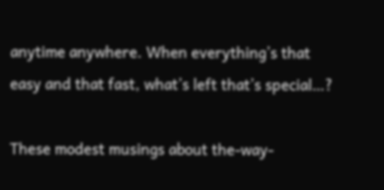anytime anywhere. When everything’s that easy and that fast, what’s left that’s special…?

These modest musings about the-way-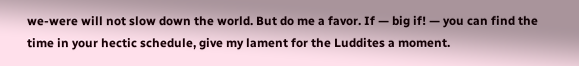we-were will not slow down the world. But do me a favor. If — big if! — you can find the time in your hectic schedule, give my lament for the Luddites a moment.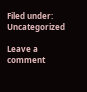Filed under: Uncategorized

Leave a comment